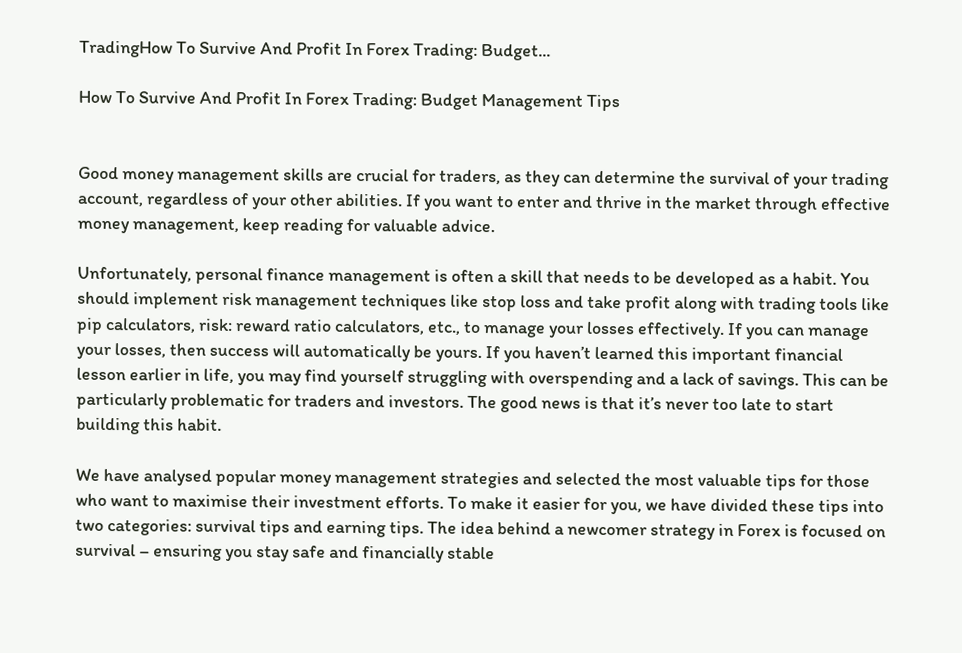TradingHow To Survive And Profit In Forex Trading: Budget...

How To Survive And Profit In Forex Trading: Budget Management Tips


Good money management skills are crucial for traders, as they can determine the survival of your trading account, regardless of your other abilities. If you want to enter and thrive in the market through effective money management, keep reading for valuable advice.

Unfortunately, personal finance management is often a skill that needs to be developed as a habit. You should implement risk management techniques like stop loss and take profit along with trading tools like pip calculators, risk: reward ratio calculators, etc., to manage your losses effectively. If you can manage your losses, then success will automatically be yours. If you haven’t learned this important financial lesson earlier in life, you may find yourself struggling with overspending and a lack of savings. This can be particularly problematic for traders and investors. The good news is that it’s never too late to start building this habit.

We have analysed popular money management strategies and selected the most valuable tips for those who want to maximise their investment efforts. To make it easier for you, we have divided these tips into two categories: survival tips and earning tips. The idea behind a newcomer strategy in Forex is focused on survival – ensuring you stay safe and financially stable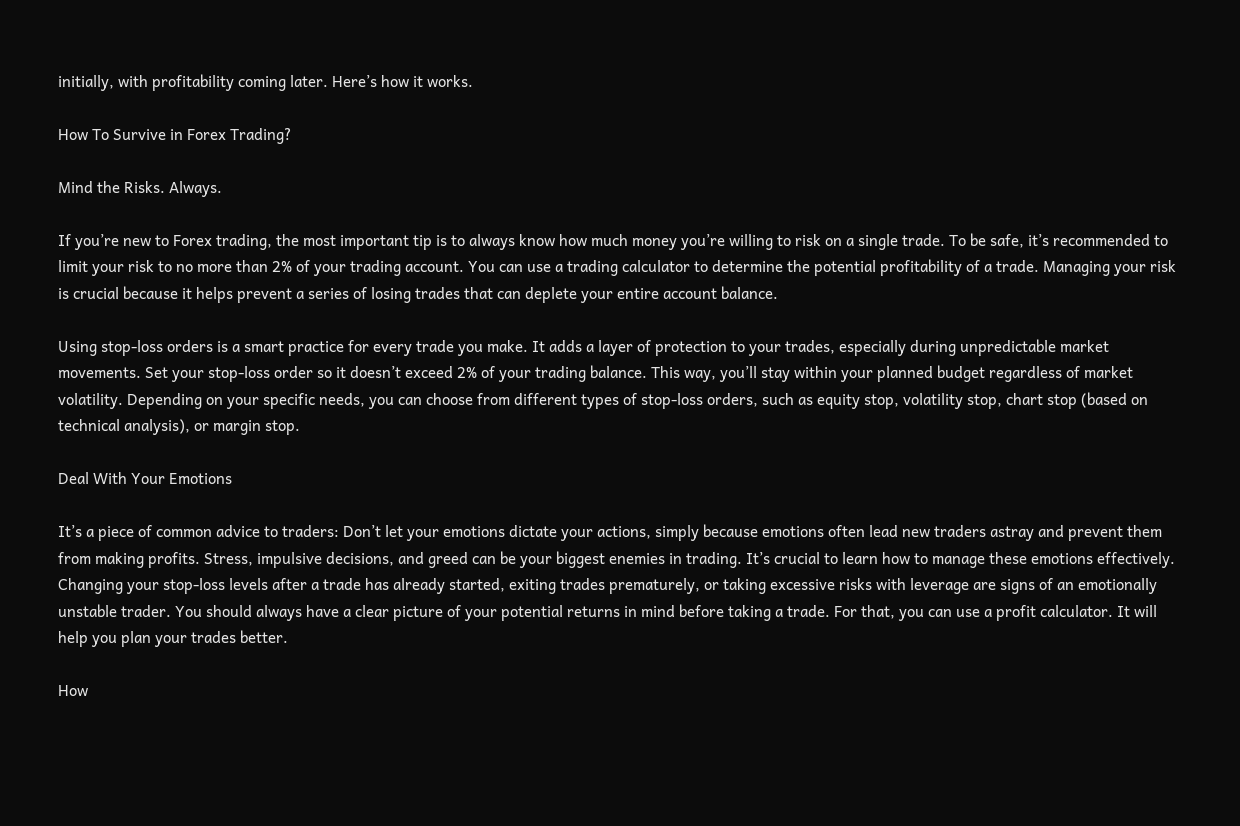initially, with profitability coming later. Here’s how it works.

How To Survive in Forex Trading?

Mind the Risks. Always.

If you’re new to Forex trading, the most important tip is to always know how much money you’re willing to risk on a single trade. To be safe, it’s recommended to limit your risk to no more than 2% of your trading account. You can use a trading calculator to determine the potential profitability of a trade. Managing your risk is crucial because it helps prevent a series of losing trades that can deplete your entire account balance.

Using stop-loss orders is a smart practice for every trade you make. It adds a layer of protection to your trades, especially during unpredictable market movements. Set your stop-loss order so it doesn’t exceed 2% of your trading balance. This way, you’ll stay within your planned budget regardless of market volatility. Depending on your specific needs, you can choose from different types of stop-loss orders, such as equity stop, volatility stop, chart stop (based on technical analysis), or margin stop.

Deal With Your Emotions

It’s a piece of common advice to traders: Don’t let your emotions dictate your actions, simply because emotions often lead new traders astray and prevent them from making profits. Stress, impulsive decisions, and greed can be your biggest enemies in trading. It’s crucial to learn how to manage these emotions effectively. Changing your stop-loss levels after a trade has already started, exiting trades prematurely, or taking excessive risks with leverage are signs of an emotionally unstable trader. You should always have a clear picture of your potential returns in mind before taking a trade. For that, you can use a profit calculator. It will help you plan your trades better.

How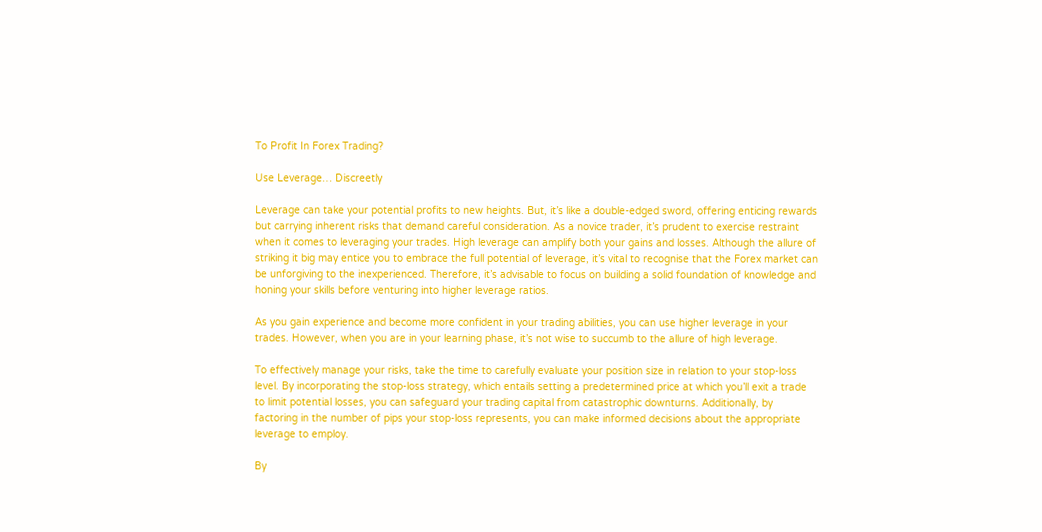To Profit In Forex Trading?

Use Leverage… Discreetly

Leverage can take your potential profits to new heights. But, it’s like a double-edged sword, offering enticing rewards but carrying inherent risks that demand careful consideration. As a novice trader, it’s prudent to exercise restraint when it comes to leveraging your trades. High leverage can amplify both your gains and losses. Although the allure of striking it big may entice you to embrace the full potential of leverage, it’s vital to recognise that the Forex market can be unforgiving to the inexperienced. Therefore, it’s advisable to focus on building a solid foundation of knowledge and honing your skills before venturing into higher leverage ratios.

As you gain experience and become more confident in your trading abilities, you can use higher leverage in your trades. However, when you are in your learning phase, it’s not wise to succumb to the allure of high leverage.

To effectively manage your risks, take the time to carefully evaluate your position size in relation to your stop-loss level. By incorporating the stop-loss strategy, which entails setting a predetermined price at which you’ll exit a trade to limit potential losses, you can safeguard your trading capital from catastrophic downturns. Additionally, by factoring in the number of pips your stop-loss represents, you can make informed decisions about the appropriate leverage to employ.

By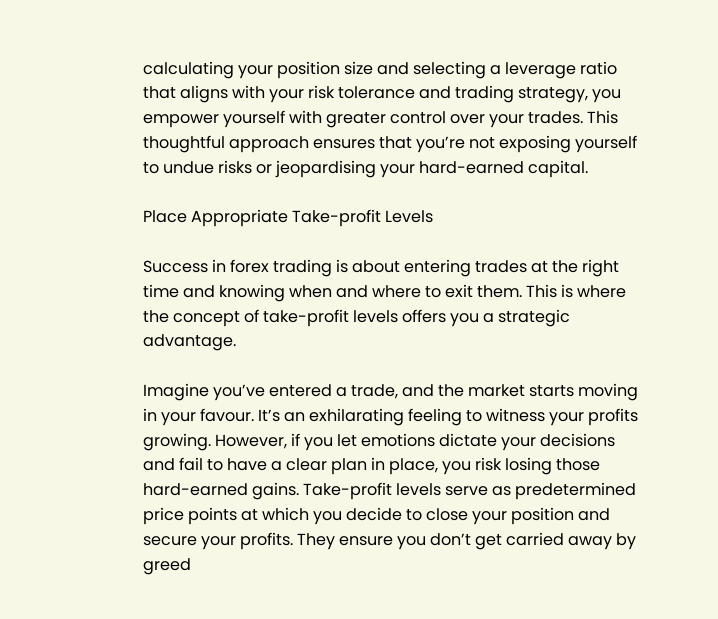calculating your position size and selecting a leverage ratio that aligns with your risk tolerance and trading strategy, you empower yourself with greater control over your trades. This thoughtful approach ensures that you’re not exposing yourself to undue risks or jeopardising your hard-earned capital.

Place Appropriate Take-profit Levels

Success in forex trading is about entering trades at the right time and knowing when and where to exit them. This is where the concept of take-profit levels offers you a strategic advantage.

Imagine you’ve entered a trade, and the market starts moving in your favour. It’s an exhilarating feeling to witness your profits growing. However, if you let emotions dictate your decisions and fail to have a clear plan in place, you risk losing those hard-earned gains. Take-profit levels serve as predetermined price points at which you decide to close your position and secure your profits. They ensure you don’t get carried away by greed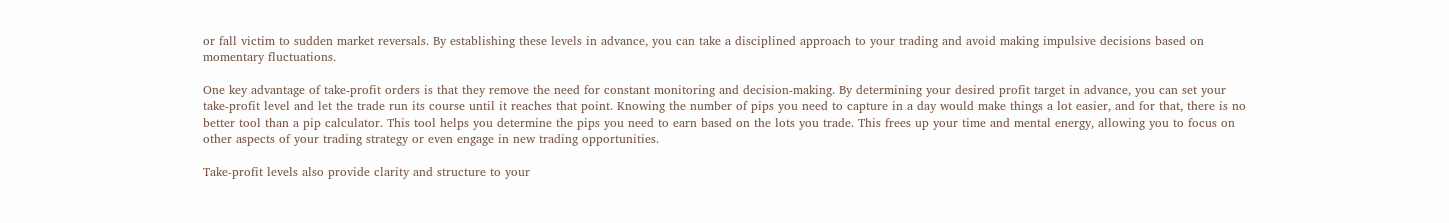or fall victim to sudden market reversals. By establishing these levels in advance, you can take a disciplined approach to your trading and avoid making impulsive decisions based on momentary fluctuations.

One key advantage of take-profit orders is that they remove the need for constant monitoring and decision-making. By determining your desired profit target in advance, you can set your take-profit level and let the trade run its course until it reaches that point. Knowing the number of pips you need to capture in a day would make things a lot easier, and for that, there is no better tool than a pip calculator. This tool helps you determine the pips you need to earn based on the lots you trade. This frees up your time and mental energy, allowing you to focus on other aspects of your trading strategy or even engage in new trading opportunities.

Take-profit levels also provide clarity and structure to your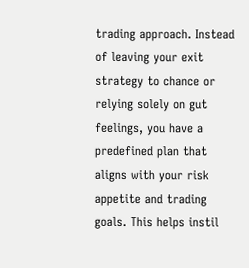trading approach. Instead of leaving your exit strategy to chance or relying solely on gut feelings, you have a predefined plan that aligns with your risk appetite and trading goals. This helps instil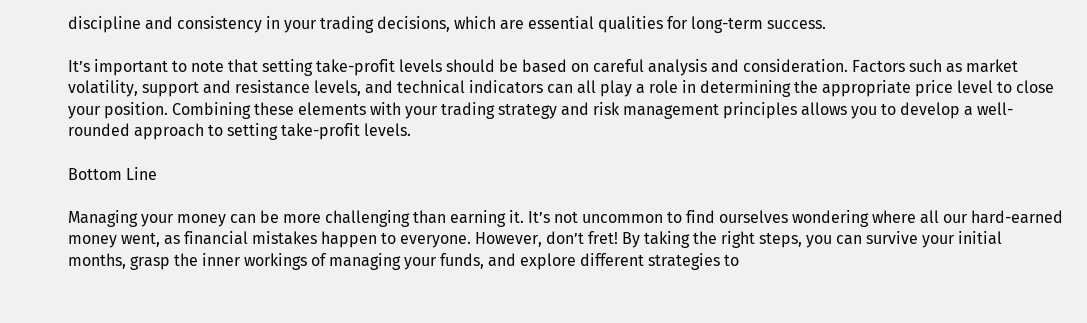discipline and consistency in your trading decisions, which are essential qualities for long-term success.

It’s important to note that setting take-profit levels should be based on careful analysis and consideration. Factors such as market volatility, support and resistance levels, and technical indicators can all play a role in determining the appropriate price level to close your position. Combining these elements with your trading strategy and risk management principles allows you to develop a well-rounded approach to setting take-profit levels.

Bottom Line

Managing your money can be more challenging than earning it. It’s not uncommon to find ourselves wondering where all our hard-earned money went, as financial mistakes happen to everyone. However, don’t fret! By taking the right steps, you can survive your initial months, grasp the inner workings of managing your funds, and explore different strategies to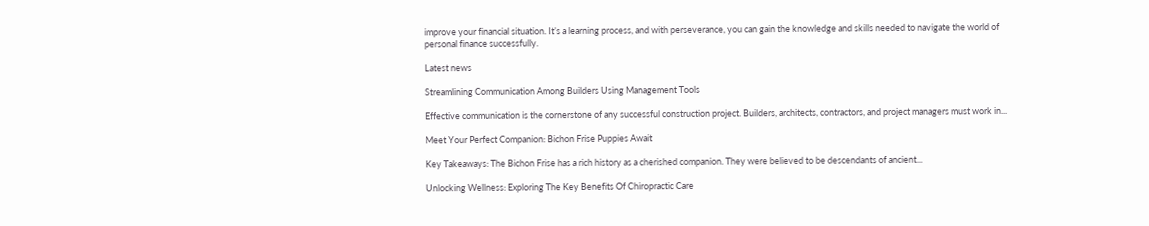improve your financial situation. It’s a learning process, and with perseverance, you can gain the knowledge and skills needed to navigate the world of personal finance successfully.

Latest news

Streamlining Communication Among Builders Using Management Tools

Effective communication is the cornerstone of any successful construction project. Builders, architects, contractors, and project managers must work in...

Meet Your Perfect Companion: Bichon Frise Puppies Await

Key Takeaways: The Bichon Frise has a rich history as a cherished companion. They were believed to be descendants of ancient...

Unlocking Wellness: Exploring The Key Benefits Of Chiropractic Care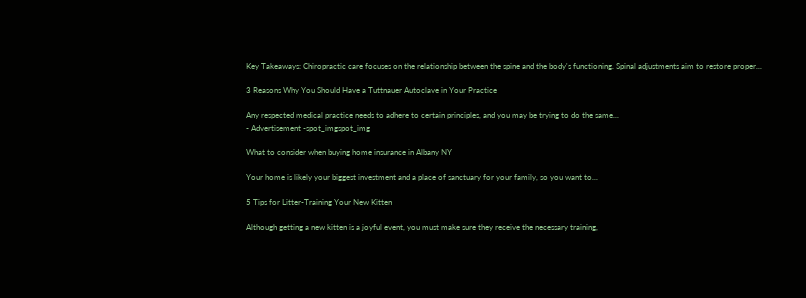Key Takeaways: Chiropractic care focuses on the relationship between the spine and the body's functioning. Spinal adjustments aim to restore proper...

3 Reasons Why You Should Have a Tuttnauer Autoclave in Your Practice

Any respected medical practice needs to adhere to certain principles, and you may be trying to do the same...
- Advertisement -spot_imgspot_img

What to consider when buying home insurance in Albany NY

Your home is likely your biggest investment and a place of sanctuary for your family, so you want to...

5 Tips for Litter-Training Your New Kitten

Although getting a new kitten is a joyful event, you must make sure they receive the necessary training,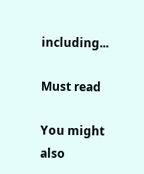including...

Must read

You might also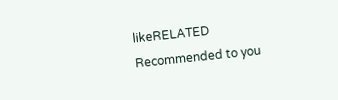likeRELATED
Recommended to you